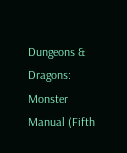Dungeons & Dragons: Monster Manual (Fifth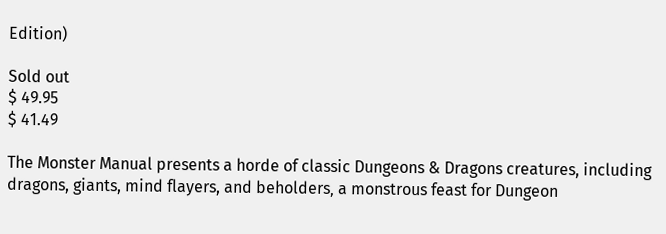Edition)

Sold out
$ 49.95
$ 41.49

The Monster Manual presents a horde of classic Dungeons & Dragons creatures, including dragons, giants, mind flayers, and beholders‚ a monstrous feast for Dungeon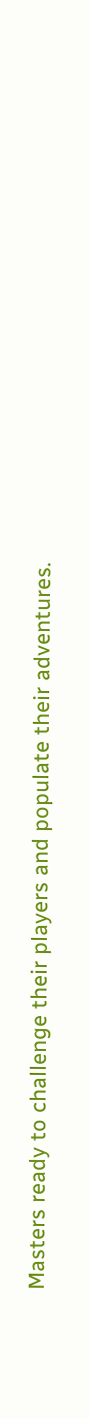Masters ready to challenge their players and populate their adventures.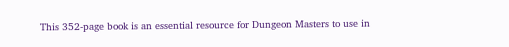This 352-page book is an essential resource for Dungeon Masters to use in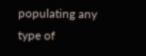populating any type of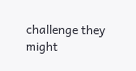challenge they might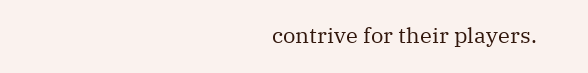contrive for their players.